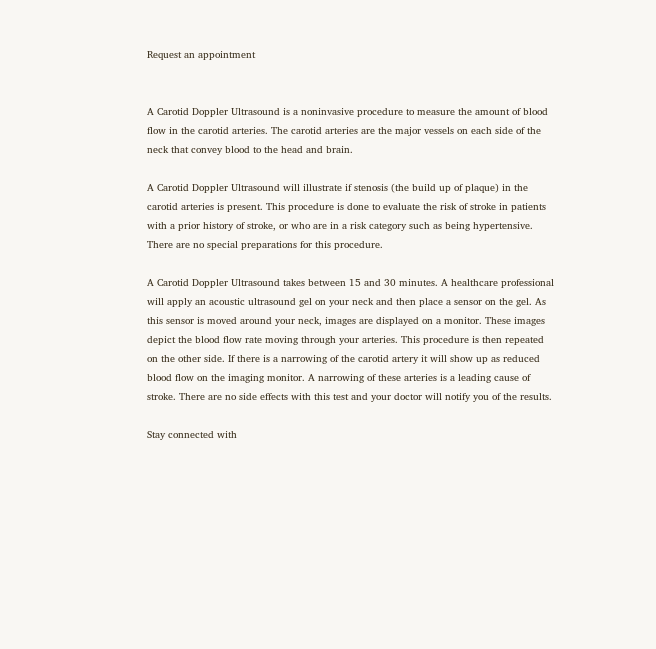Request an appointment


A Carotid Doppler Ultrasound is a noninvasive procedure to measure the amount of blood flow in the carotid arteries. The carotid arteries are the major vessels on each side of the neck that convey blood to the head and brain.

A Carotid Doppler Ultrasound will illustrate if stenosis (the build up of plaque) in the carotid arteries is present. This procedure is done to evaluate the risk of stroke in patients with a prior history of stroke, or who are in a risk category such as being hypertensive. There are no special preparations for this procedure.

A Carotid Doppler Ultrasound takes between 15 and 30 minutes. A healthcare professional will apply an acoustic ultrasound gel on your neck and then place a sensor on the gel. As this sensor is moved around your neck, images are displayed on a monitor. These images depict the blood flow rate moving through your arteries. This procedure is then repeated on the other side. If there is a narrowing of the carotid artery it will show up as reduced blood flow on the imaging monitor. A narrowing of these arteries is a leading cause of stroke. There are no side effects with this test and your doctor will notify you of the results.

Stay connected with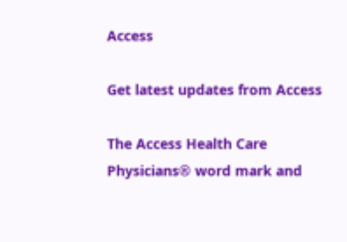Access

Get latest updates from Access

The Access Health Care Physicians® word mark and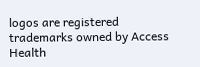logos are registered trademarks owned by Access Health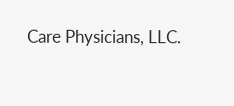Care Physicians, LLC.